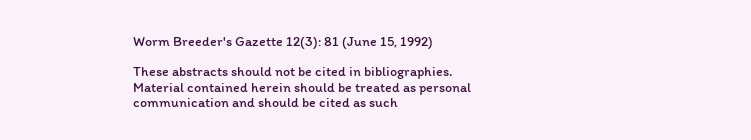Worm Breeder's Gazette 12(3): 81 (June 15, 1992)

These abstracts should not be cited in bibliographies. Material contained herein should be treated as personal communication and should be cited as such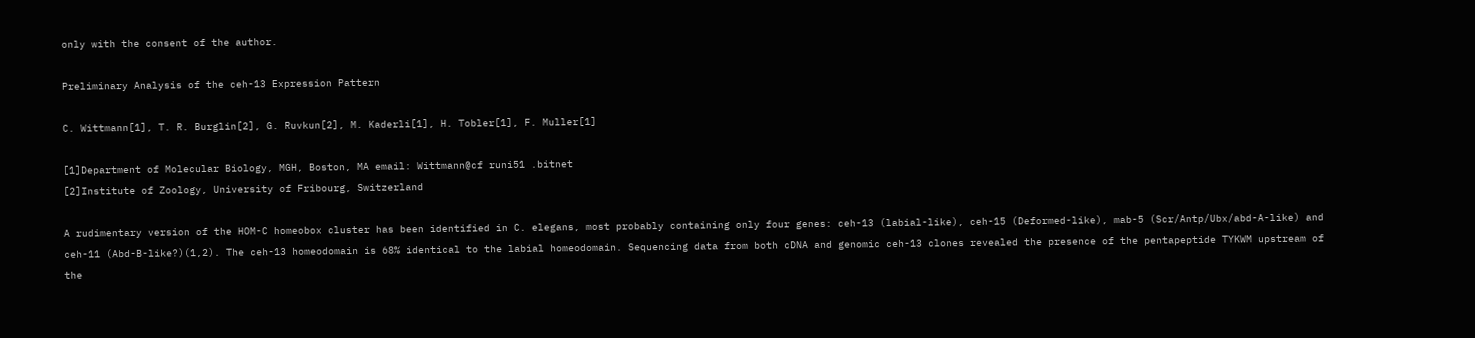only with the consent of the author.

Preliminary Analysis of the ceh-13 Expression Pattern

C. Wittmann[1], T. R. Burglin[2], G. Ruvkun[2], M. Kaderli[1], H. Tobler[1], F. Muller[1]

[1]Department of Molecular Biology, MGH, Boston, MA email: Wittmann@cf runi51 .bitnet
[2]Institute of Zoology, University of Fribourg, Switzerland

A rudimentary version of the HOM-C homeobox cluster has been identified in C. elegans, most probably containing only four genes: ceh-13 (labial-like), ceh-15 (Deformed-like), mab-5 (Scr/Antp/Ubx/abd-A-like) and ceh-11 (Abd-B-like?)(1,2). The ceh-13 homeodomain is 68% identical to the labial homeodomain. Sequencing data from both cDNA and genomic ceh-13 clones revealed the presence of the pentapeptide TYKWM upstream of the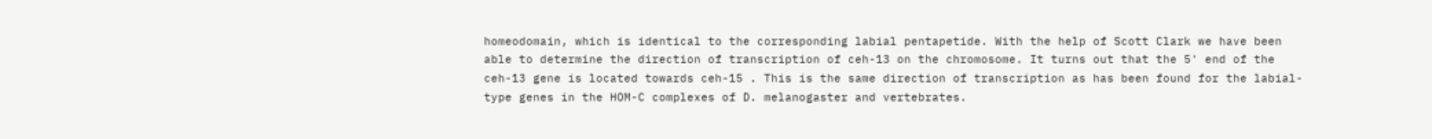homeodomain, which is identical to the corresponding labial pentapetide. With the help of Scott Clark we have been able to determine the direction of transcription of ceh-13 on the chromosome. It turns out that the 5' end of the ceh-13 gene is located towards ceh-15 . This is the same direction of transcription as has been found for the labial-type genes in the HOM-C complexes of D. melanogaster and vertebrates.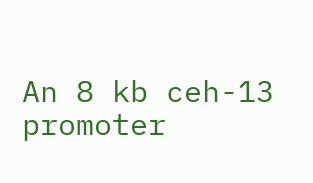An 8 kb ceh-13 promoter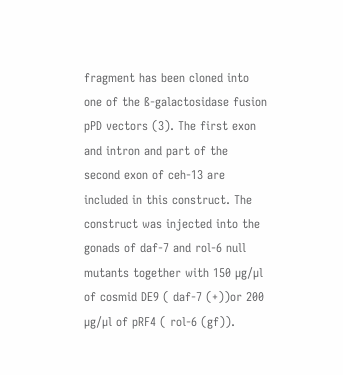fragment has been cloned into one of the ß-galactosidase fusion pPD vectors (3). The first exon and intron and part of the second exon of ceh-13 are included in this construct. The construct was injected into the gonads of daf-7 and rol-6 null mutants together with 150 µg/µl of cosmid DE9 ( daf-7 (+))or 200 µg/µl of pRF4 ( rol-6 (gf)).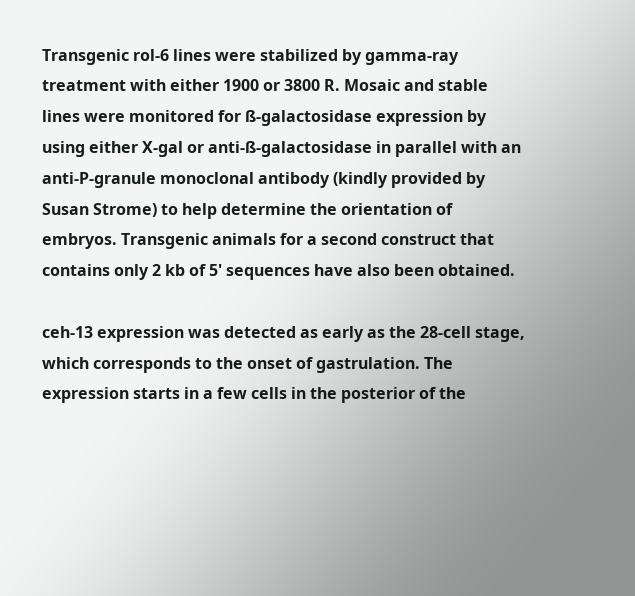Transgenic rol-6 lines were stabilized by gamma-ray treatment with either 1900 or 3800 R. Mosaic and stable lines were monitored for ß-galactosidase expression by using either X-gal or anti-ß-galactosidase in parallel with an anti-P-granule monoclonal antibody (kindly provided by Susan Strome) to help determine the orientation of embryos. Transgenic animals for a second construct that contains only 2 kb of 5' sequences have also been obtained.

ceh-13 expression was detected as early as the 28-cell stage, which corresponds to the onset of gastrulation. The expression starts in a few cells in the posterior of the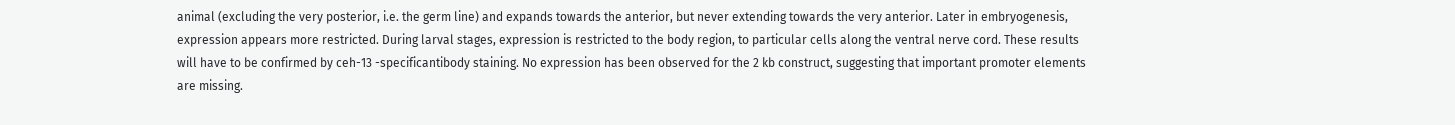animal (excluding the very posterior, i.e. the germ line) and expands towards the anterior, but never extending towards the very anterior. Later in embryogenesis, expression appears more restricted. During larval stages, expression is restricted to the body region, to particular cells along the ventral nerve cord. These results will have to be confirmed by ceh-13 -specificantibody staining. No expression has been observed for the 2 kb construct, suggesting that important promoter elements are missing.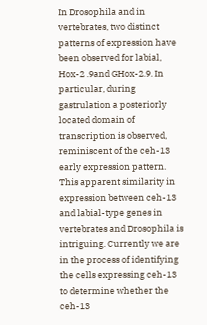In Drosophila and in vertebrates, two distinct patterns of expression have been observed for labial, Hox-2 .9and GHox-2.9. In particular, during gastrulation a posteriorly located domain of transcription is observed, reminiscent of the ceh-13 early expression pattern. This apparent similarity in expression between ceh-13 and labial-type genes in vertebrates and Drosophila is intriguing. Currently we are in the process of identifying the cells expressing ceh-13 to determine whether the ceh-13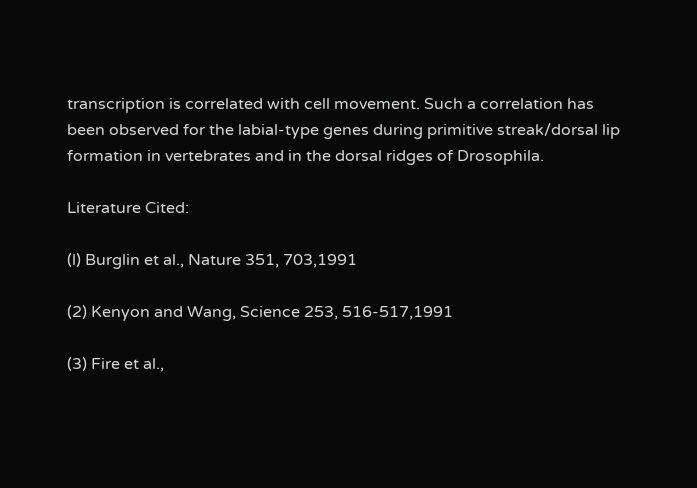transcription is correlated with cell movement. Such a correlation has been observed for the labial-type genes during primitive streak/dorsal lip formation in vertebrates and in the dorsal ridges of Drosophila.

Literature Cited:

(l) Burglin et al., Nature 351, 703,1991

(2) Kenyon and Wang, Science 253, 516-517,1991

(3) Fire et al.,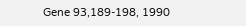Gene 93,189-198, 1990